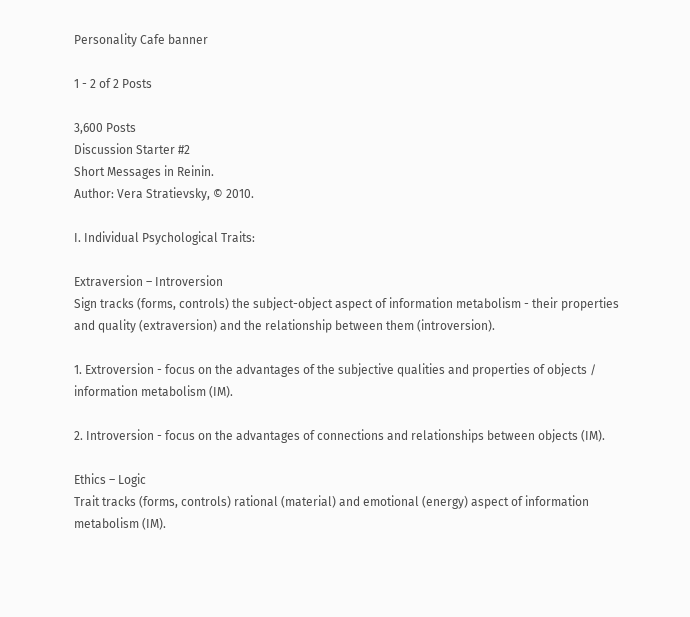Personality Cafe banner

1 - 2 of 2 Posts

3,600 Posts
Discussion Starter #2
Short Messages in Reinin.
Author: Vera Stratievsky, © 2010.

I. Individual Psychological Traits:

Extraversion – Introversion
Sign tracks (forms, controls) the subject-object aspect of information metabolism - their properties and quality (extraversion) and the relationship between them (introversion).

1. Extroversion - focus on the advantages of the subjective qualities and properties of objects / information metabolism (IM).

2. Introversion - focus on the advantages of connections and relationships between objects (IM).

Ethics – Logic
Trait tracks (forms, controls) rational (material) and emotional (energy) aspect of information metabolism (IM).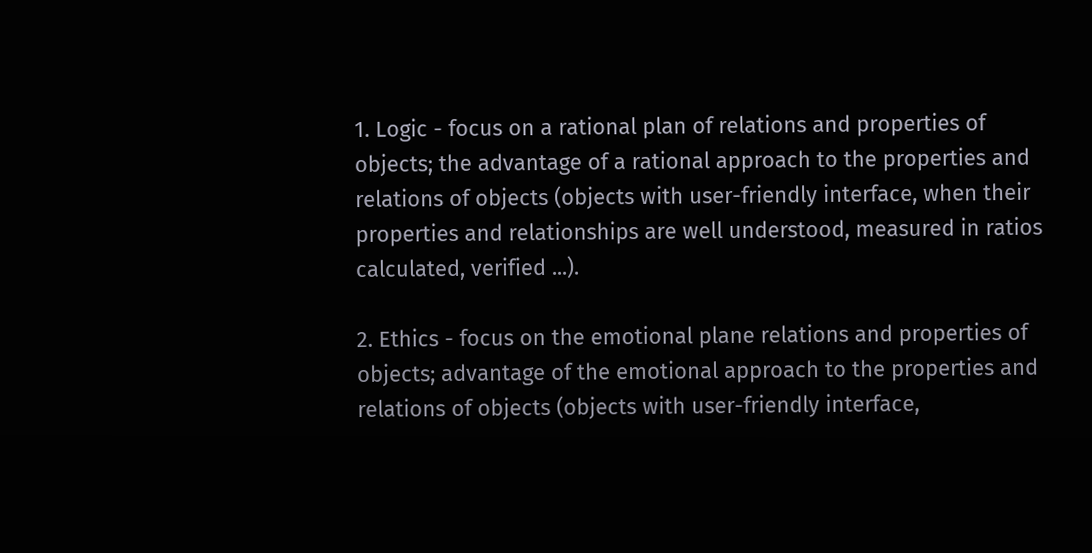1. Logic - focus on a rational plan of relations and properties of objects; the advantage of a rational approach to the properties and relations of objects (objects with user-friendly interface, when their properties and relationships are well understood, measured in ratios calculated, verified ...).

2. Ethics - focus on the emotional plane relations and properties of objects; advantage of the emotional approach to the properties and relations of objects (objects with user-friendly interface,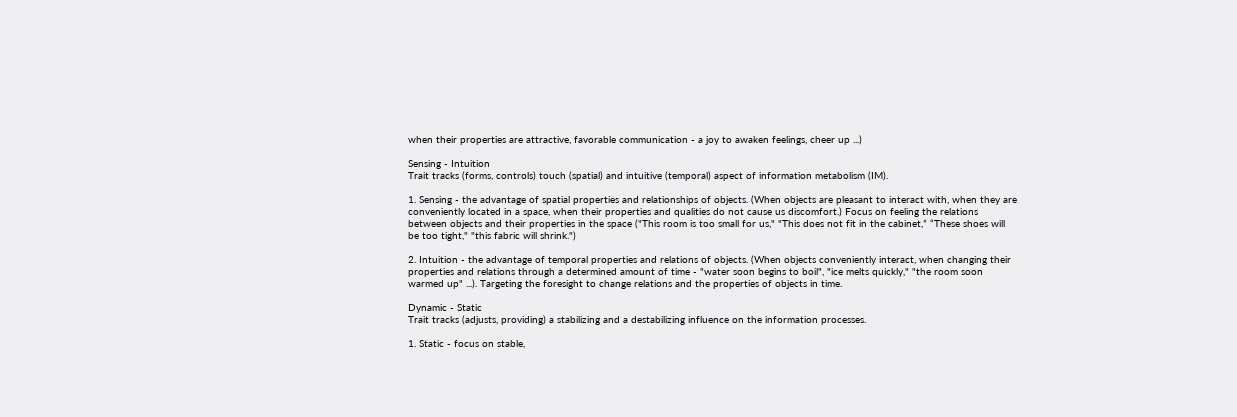when their properties are attractive, favorable communication - a joy to awaken feelings, cheer up ...)

Sensing - Intuition
Trait tracks (forms, controls) touch (spatial) and intuitive (temporal) aspect of information metabolism (IM).

1. Sensing - the advantage of spatial properties and relationships of objects. (When objects are pleasant to interact with, when they are conveniently located in a space, when their properties and qualities do not cause us discomfort.) Focus on feeling the relations between objects and their properties in the space ("This room is too small for us," "This does not fit in the cabinet,” “These shoes will be too tight," "this fabric will shrink.")

2. Intuition - the advantage of temporal properties and relations of objects. (When objects conveniently interact, when changing their properties and relations through a determined amount of time - "water soon begins to boil", "ice melts quickly," "the room soon warmed up" ...). Targeting the foresight to change relations and the properties of objects in time.

Dynamic - Static
Trait tracks (adjusts, providing) a stabilizing and a destabilizing influence on the information processes.

1. Static - focus on stable,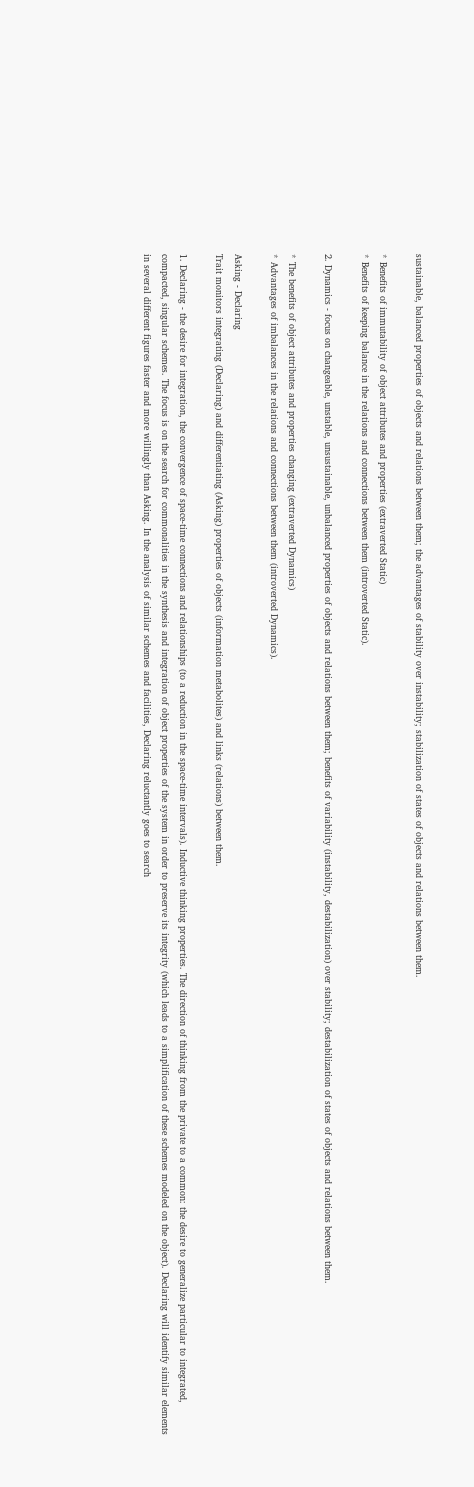sustainable, balanced properties of objects and relations between them; the advantages of stability over instability; stabilization of states of objects and relations between them.

* Benefits of immutability of object attributes and properties (extraverted Static)
* Benefits of keeping balance in the relations and connections between them (introverted Static).

2. Dynamics - focus on changeable, unstable, unsustainable, unbalanced properties of objects and relations between them; benefits of variability (instability, destabilization) over stability; destabilization of states of objects and relations between them.

* The benefits of object attributes and properties changing (extraverted Dynamics)
* Advantages of imbalances in the relations and connections between them (introverted Dynamics).

Asking - Declaring
Trait monitors integrating (Declaring) and differentiating (Asking) properties of objects (information metabolites) and links (relations) between them.

1. Declaring - the desire for integration, the convergence of space-time connections and relationships (to a reduction in the space-time intervals). Inductive thinking properties. The direction of thinking from the private to a common: the desire to generalize particular to integrated, compacted, singular schemes. The focus is on the search for commonalities in the synthesis and integration of object properties of the system in order to preserve its integrity (which leads to a simplification of these schemes modeled on the object). Declaring will identify similar elements in several different figures faster and more willingly than Asking. In the analysis of similar schemes and facilities, Declaring reluctantly goes to search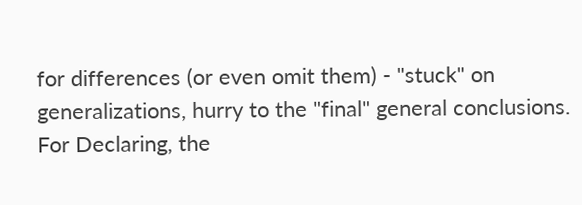for differences (or even omit them) - "stuck" on generalizations, hurry to the "final" general conclusions. For Declaring, the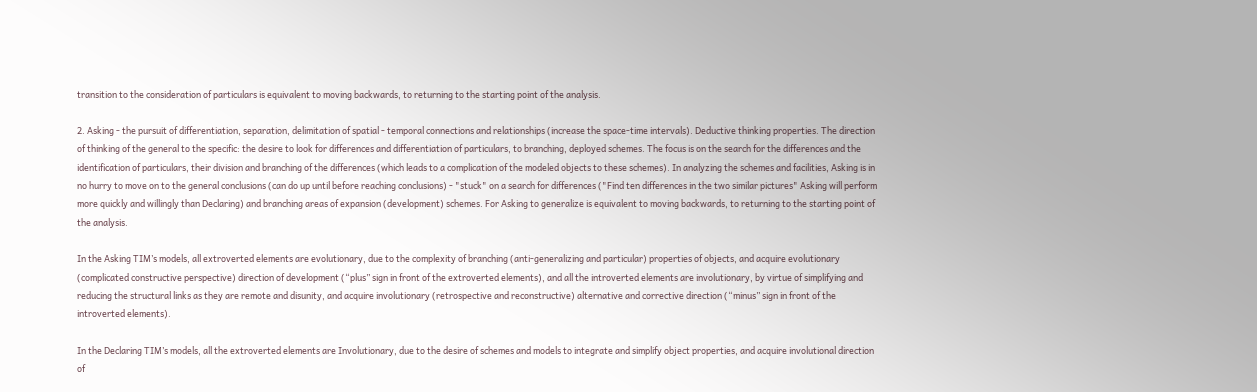transition to the consideration of particulars is equivalent to moving backwards, to returning to the starting point of the analysis.

2. Asking - the pursuit of differentiation, separation, delimitation of spatial - temporal connections and relationships (increase the space-time intervals). Deductive thinking properties. The direction of thinking of the general to the specific: the desire to look for differences and differentiation of particulars, to branching, deployed schemes. The focus is on the search for the differences and the identification of particulars, their division and branching of the differences (which leads to a complication of the modeled objects to these schemes). In analyzing the schemes and facilities, Asking is in no hurry to move on to the general conclusions (can do up until before reaching conclusions) - "stuck" on a search for differences ("Find ten differences in the two similar pictures" Asking will perform more quickly and willingly than Declaring) and branching areas of expansion (development) schemes. For Asking to generalize is equivalent to moving backwards, to returning to the starting point of the analysis.

In the Asking TIM’s models, all extroverted elements are evolutionary, due to the complexity of branching (anti-generalizing and particular) properties of objects, and acquire evolutionary (complicated constructive perspective) direction of development (“plus” sign in front of the extroverted elements), and all the introverted elements are involutionary, by virtue of simplifying and reducing the structural links as they are remote and disunity, and acquire involutionary (retrospective and reconstructive) alternative and corrective direction (“minus” sign in front of the introverted elements).

In the Declaring TIM’s models, all the extroverted elements are Involutionary, due to the desire of schemes and models to integrate and simplify object properties, and acquire involutional direction of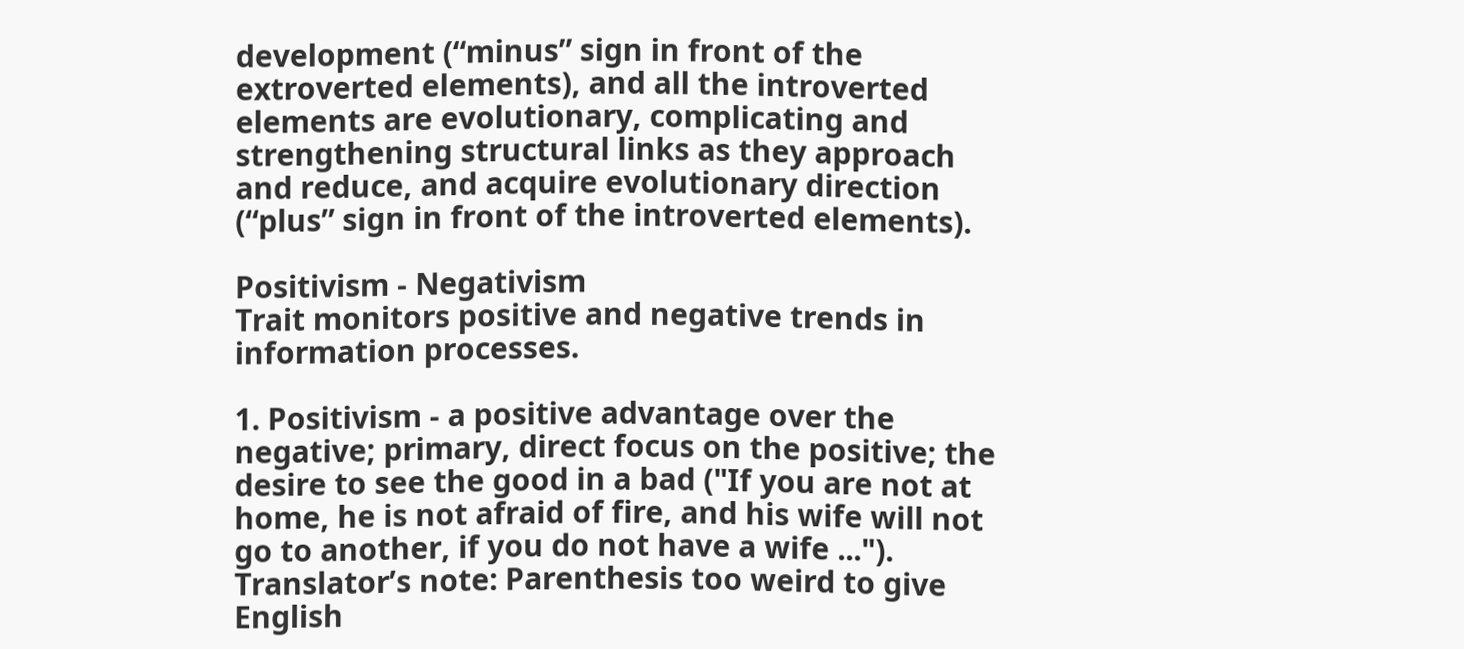development (“minus” sign in front of the extroverted elements), and all the introverted elements are evolutionary, complicating and strengthening structural links as they approach and reduce, and acquire evolutionary direction (“plus” sign in front of the introverted elements).

Positivism - Negativism
Trait monitors positive and negative trends in information processes.

1. Positivism - a positive advantage over the negative; primary, direct focus on the positive; the desire to see the good in a bad ("If you are not at home, he is not afraid of fire, and his wife will not go to another, if you do not have a wife ..."). Translator’s note: Parenthesis too weird to give English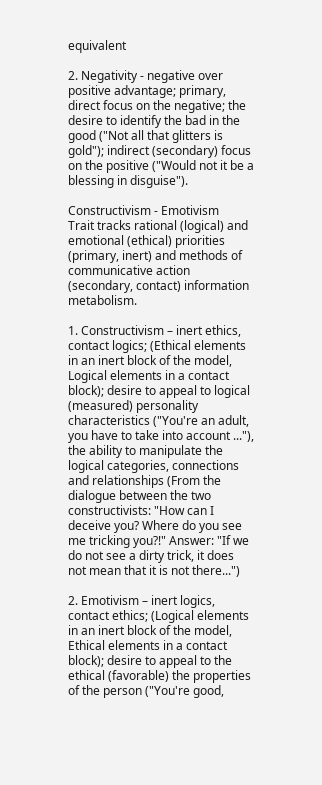equivalent

2. Negativity - negative over positive advantage; primary, direct focus on the negative; the desire to identify the bad in the good ("Not all that glitters is gold"); indirect (secondary) focus on the positive ("Would not it be a blessing in disguise").

Constructivism - Emotivism
Trait tracks rational (logical) and emotional (ethical) priorities (primary, inert) and methods of communicative action (secondary, contact) information metabolism.

1. Constructivism – inert ethics, contact logics; (Ethical elements in an inert block of the model, Logical elements in a contact block); desire to appeal to logical (measured) personality characteristics ("You're an adult, you have to take into account ..."), the ability to manipulate the logical categories, connections and relationships (From the dialogue between the two constructivists: "How can I deceive you? Where do you see me tricking you?!" Answer: "If we do not see a dirty trick, it does not mean that it is not there...")

2. Emotivism – inert logics, contact ethics; (Logical elements in an inert block of the model, Ethical elements in a contact block); desire to appeal to the ethical (favorable) the properties of the person ("You're good,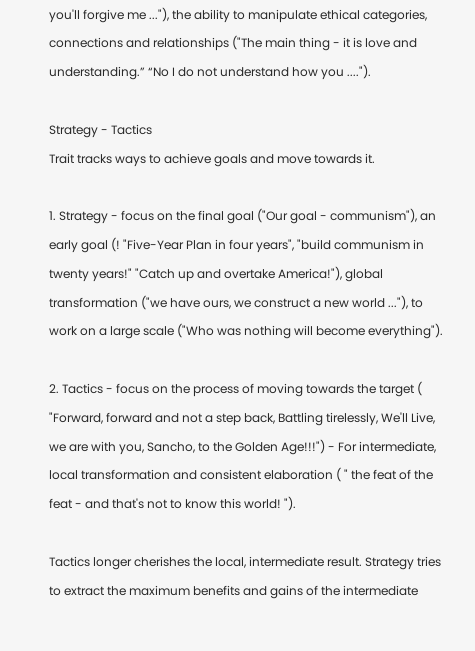you'll forgive me ..."), the ability to manipulate ethical categories, connections and relationships ("The main thing - it is love and understanding.” “No I do not understand how you ....").

Strategy - Tactics
Trait tracks ways to achieve goals and move towards it.

1. Strategy - focus on the final goal ("Our goal - communism"), an early goal (! "Five-Year Plan in four years", "build communism in twenty years!" "Catch up and overtake America!"), global transformation ("we have ours, we construct a new world ..."), to work on a large scale ("Who was nothing will become everything").

2. Tactics - focus on the process of moving towards the target ( "Forward, forward and not a step back, Battling tirelessly, We'll Live, we are with you, Sancho, to the Golden Age!!!") - For intermediate, local transformation and consistent elaboration ( " the feat of the feat - and that's not to know this world! ").

Tactics longer cherishes the local, intermediate result. Strategy tries to extract the maximum benefits and gains of the intermediate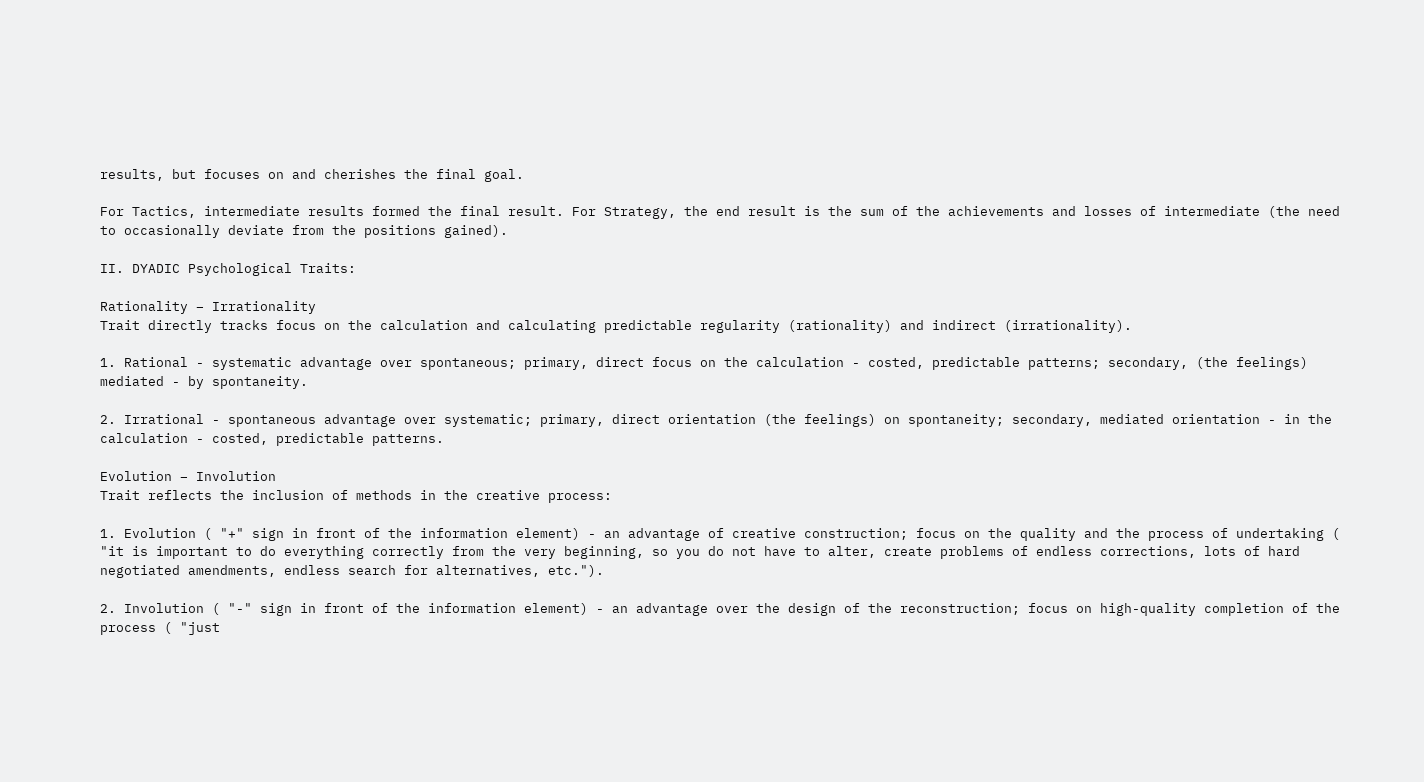results, but focuses on and cherishes the final goal.

For Tactics, intermediate results formed the final result. For Strategy, the end result is the sum of the achievements and losses of intermediate (the need to occasionally deviate from the positions gained).

II. DYADIC Psychological Traits:

Rationality – Irrationality
Trait directly tracks focus on the calculation and calculating predictable regularity (rationality) and indirect (irrationality).

1. Rational - systematic advantage over spontaneous; primary, direct focus on the calculation - costed, predictable patterns; secondary, (the feelings) mediated - by spontaneity.

2. Irrational - spontaneous advantage over systematic; primary, direct orientation (the feelings) on spontaneity; secondary, mediated orientation - in the calculation - costed, predictable patterns.

Evolution – Involution
Trait reflects the inclusion of methods in the creative process:

1. Evolution ( "+" sign in front of the information element) - an advantage of creative construction; focus on the quality and the process of undertaking ( "it is important to do everything correctly from the very beginning, so you do not have to alter, create problems of endless corrections, lots of hard negotiated amendments, endless search for alternatives, etc.").

2. Involution ( "-" sign in front of the information element) - an advantage over the design of the reconstruction; focus on high-quality completion of the process ( "just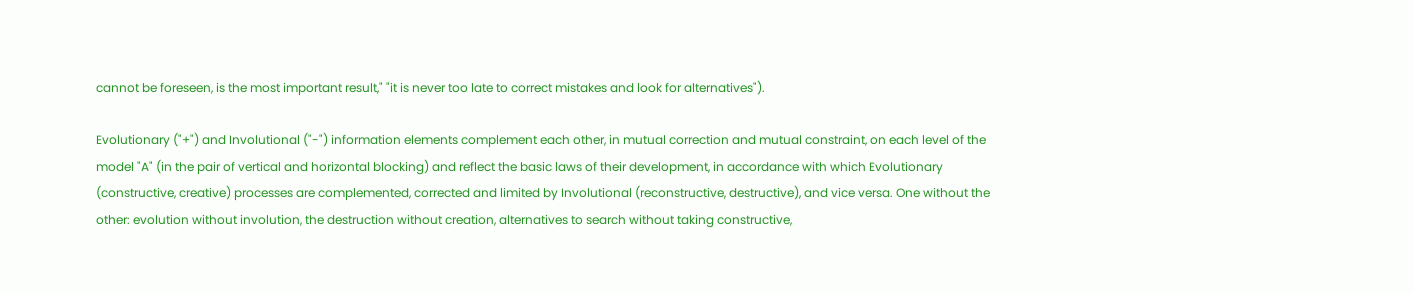cannot be foreseen, is the most important result," "it is never too late to correct mistakes and look for alternatives").

Evolutionary ("+") and Involutional ("-") information elements complement each other, in mutual correction and mutual constraint, on each level of the model "A" (in the pair of vertical and horizontal blocking) and reflect the basic laws of their development, in accordance with which Evolutionary (constructive, creative) processes are complemented, corrected and limited by Involutional (reconstructive, destructive), and vice versa. One without the other: evolution without involution, the destruction without creation, alternatives to search without taking constructive,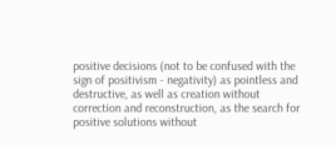positive decisions (not to be confused with the sign of positivism - negativity) as pointless and destructive, as well as creation without correction and reconstruction, as the search for positive solutions without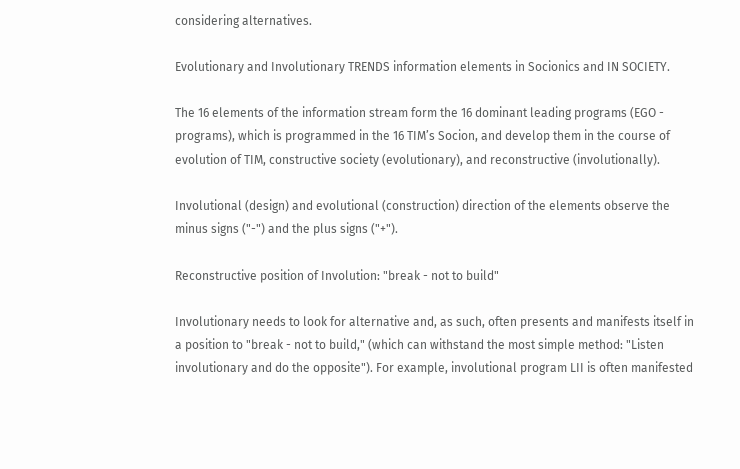considering alternatives.

Evolutionary and Involutionary TRENDS information elements in Socionics and IN SOCIETY.

The 16 elements of the information stream form the 16 dominant leading programs (EGO - programs), which is programmed in the 16 TIM’s Socion, and develop them in the course of evolution of TIM, constructive society (evolutionary), and reconstructive (involutionally).

Involutional (design) and evolutional (construction) direction of the elements observe the minus signs ("-") and the plus signs ("+").

Reconstructive position of Involution: "break - not to build"

Involutionary needs to look for alternative and, as such, often presents and manifests itself in a position to "break - not to build," (which can withstand the most simple method: "Listen involutionary and do the opposite"). For example, involutional program LII is often manifested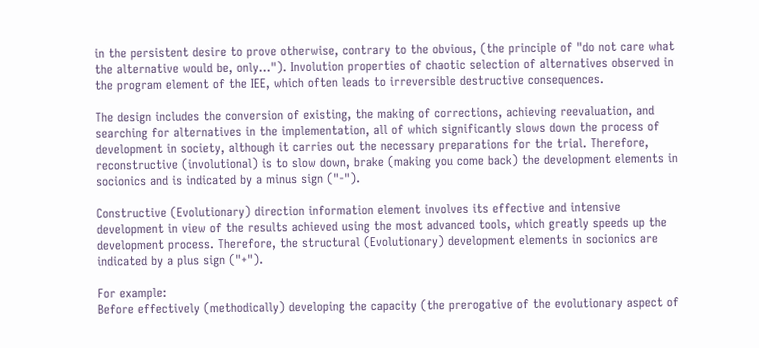in the persistent desire to prove otherwise, contrary to the obvious, (the principle of "do not care what the alternative would be, only…"). Involution properties of chaotic selection of alternatives observed in the program element of the IEE, which often leads to irreversible destructive consequences.

The design includes the conversion of existing, the making of corrections, achieving reevaluation, and searching for alternatives in the implementation, all of which significantly slows down the process of development in society, although it carries out the necessary preparations for the trial. Therefore, reconstructive (involutional) is to slow down, brake (making you come back) the development elements in socionics and is indicated by a minus sign ("-").

Constructive (Evolutionary) direction information element involves its effective and intensive development in view of the results achieved using the most advanced tools, which greatly speeds up the development process. Therefore, the structural (Evolutionary) development elements in socionics are indicated by a plus sign ("+").

For example:
Before effectively (methodically) developing the capacity (the prerogative of the evolutionary aspect of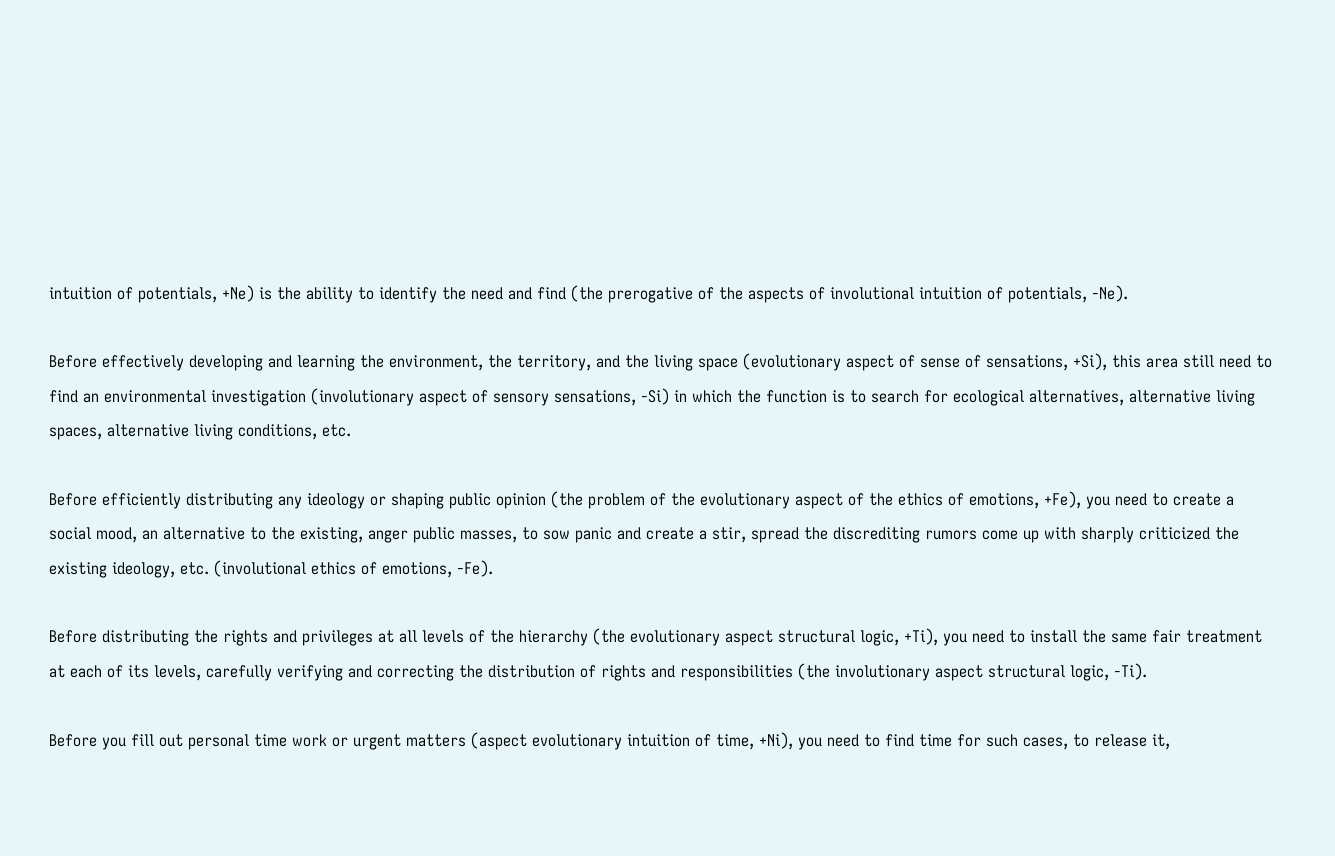intuition of potentials, +Ne) is the ability to identify the need and find (the prerogative of the aspects of involutional intuition of potentials, -Ne).

Before effectively developing and learning the environment, the territory, and the living space (evolutionary aspect of sense of sensations, +Si), this area still need to find an environmental investigation (involutionary aspect of sensory sensations, -Si) in which the function is to search for ecological alternatives, alternative living spaces, alternative living conditions, etc.

Before efficiently distributing any ideology or shaping public opinion (the problem of the evolutionary aspect of the ethics of emotions, +Fe), you need to create a social mood, an alternative to the existing, anger public masses, to sow panic and create a stir, spread the discrediting rumors come up with sharply criticized the existing ideology, etc. (involutional ethics of emotions, -Fe).

Before distributing the rights and privileges at all levels of the hierarchy (the evolutionary aspect structural logic, +Ti), you need to install the same fair treatment at each of its levels, carefully verifying and correcting the distribution of rights and responsibilities (the involutionary aspect structural logic, -Ti).

Before you fill out personal time work or urgent matters (aspect evolutionary intuition of time, +Ni), you need to find time for such cases, to release it,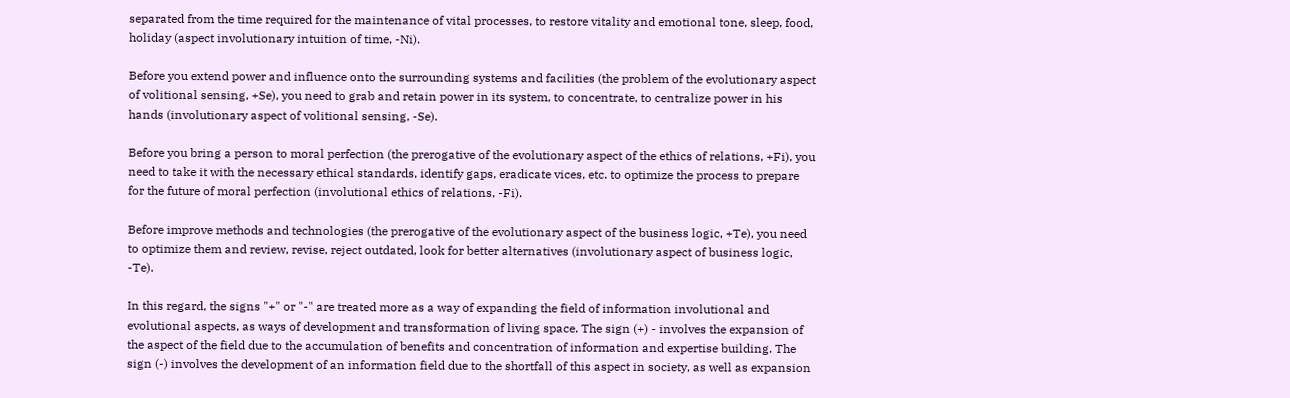separated from the time required for the maintenance of vital processes, to restore vitality and emotional tone, sleep, food, holiday (aspect involutionary intuition of time, -Ni).

Before you extend power and influence onto the surrounding systems and facilities (the problem of the evolutionary aspect of volitional sensing, +Se), you need to grab and retain power in its system, to concentrate, to centralize power in his hands (involutionary aspect of volitional sensing, -Se).

Before you bring a person to moral perfection (the prerogative of the evolutionary aspect of the ethics of relations, +Fi), you need to take it with the necessary ethical standards, identify gaps, eradicate vices, etc. to optimize the process to prepare for the future of moral perfection (involutional ethics of relations, -Fi).

Before improve methods and technologies (the prerogative of the evolutionary aspect of the business logic, +Te), you need to optimize them and review, revise, reject outdated, look for better alternatives (involutionary aspect of business logic, -Te).

In this regard, the signs "+" or "-" are treated more as a way of expanding the field of information involutional and evolutional aspects, as ways of development and transformation of living space. The sign (+) - involves the expansion of the aspect of the field due to the accumulation of benefits and concentration of information and expertise building. The sign (-) involves the development of an information field due to the shortfall of this aspect in society, as well as expansion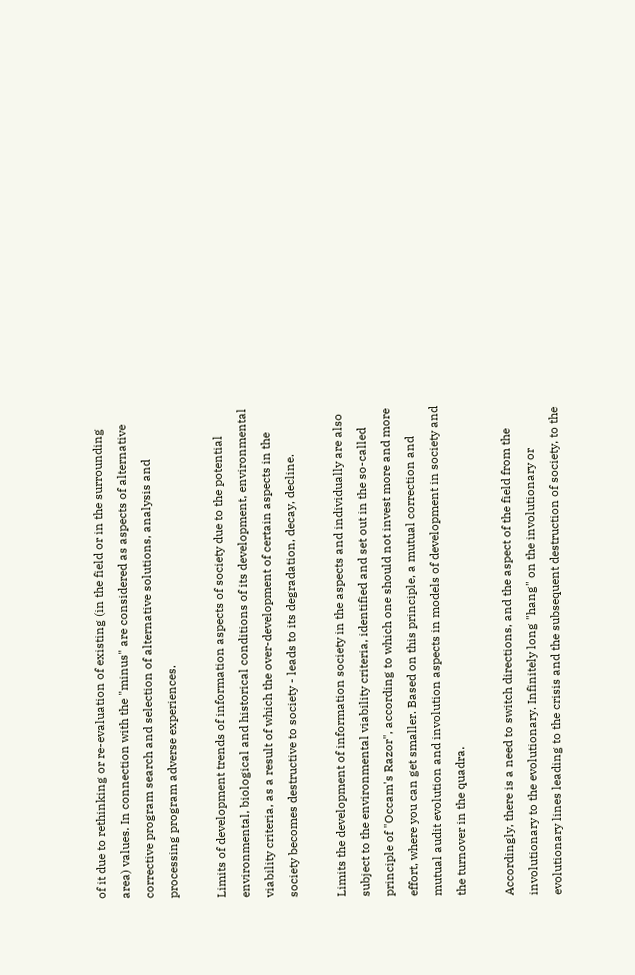of it due to rethinking or re-evaluation of existing (in the field or in the surrounding area) values. In connection with the "minus" are considered as aspects of alternative corrective program search and selection of alternative solutions, analysis and processing program adverse experiences.

Limits of development trends of information aspects of society due to the potential environmental, biological and historical conditions of its development, environmental viability criteria, as a result of which the over-development of certain aspects in the society becomes destructive to society - leads to its degradation, decay, decline.

Limits the development of information society in the aspects and individually are also subject to the environmental viability criteria, identified and set out in the so-called principle of "Occam's Razor", according to which one should not invest more and more effort, where you can get smaller. Based on this principle, a mutual correction and mutual audit evolution and involution aspects in models of development in society and the turnover in the quadra.

Accordingly, there is a need to switch directions, and the aspect of the field from the involutionary to the evolutionary. Infinitely long "hang" on the involutionary or evolutionary lines leading to the crisis and the subsequent destruction of society, to the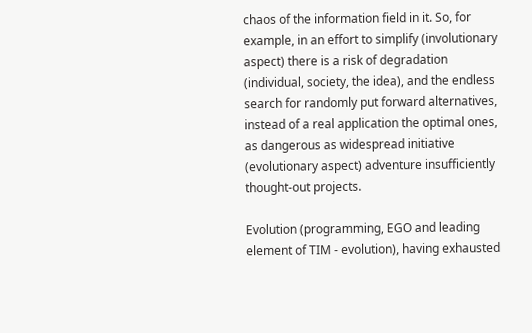chaos of the information field in it. So, for example, in an effort to simplify (involutionary aspect) there is a risk of degradation (individual, society, the idea), and the endless search for randomly put forward alternatives, instead of a real application the optimal ones, as dangerous as widespread initiative (evolutionary aspect) adventure insufficiently thought-out projects.

Evolution (programming, EGO and leading element of TIM - evolution), having exhausted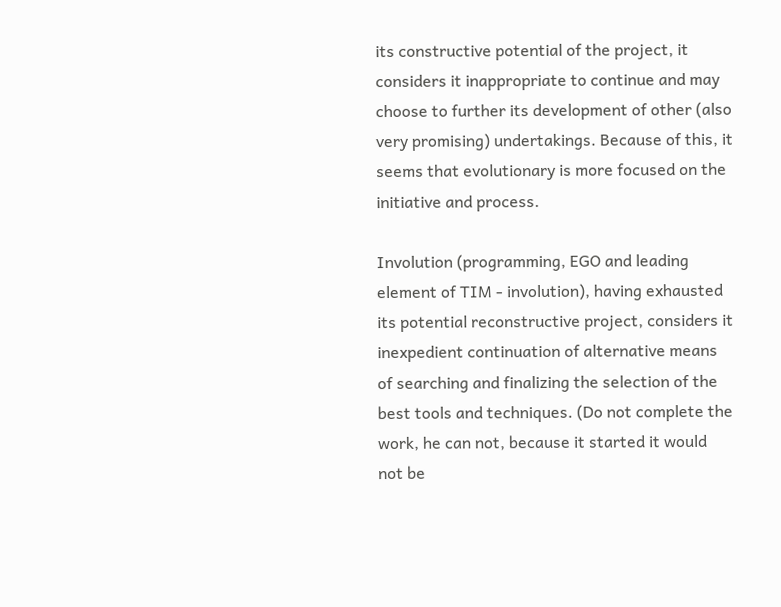its constructive potential of the project, it considers it inappropriate to continue and may choose to further its development of other (also very promising) undertakings. Because of this, it seems that evolutionary is more focused on the initiative and process.

Involution (programming, EGO and leading element of TIM - involution), having exhausted its potential reconstructive project, considers it inexpedient continuation of alternative means of searching and finalizing the selection of the best tools and techniques. (Do not complete the work, he can not, because it started it would not be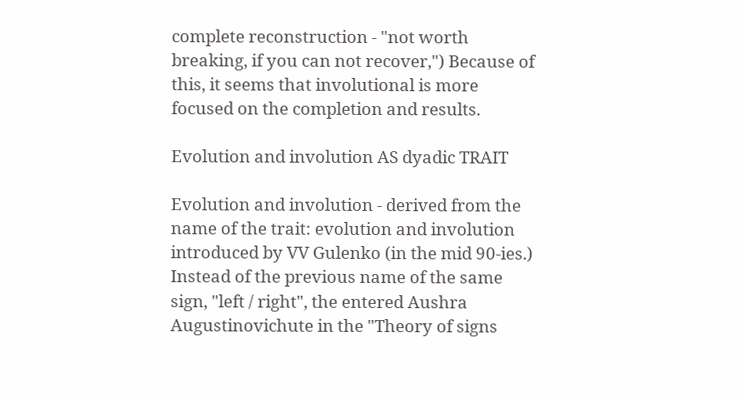complete reconstruction - "not worth breaking, if you can not recover,") Because of this, it seems that involutional is more focused on the completion and results.

Evolution and involution AS dyadic TRAIT

Evolution and involution - derived from the name of the trait: evolution and involution introduced by VV Gulenko (in the mid 90-ies.) Instead of the previous name of the same sign, "left / right", the entered Aushra Augustinovichute in the "Theory of signs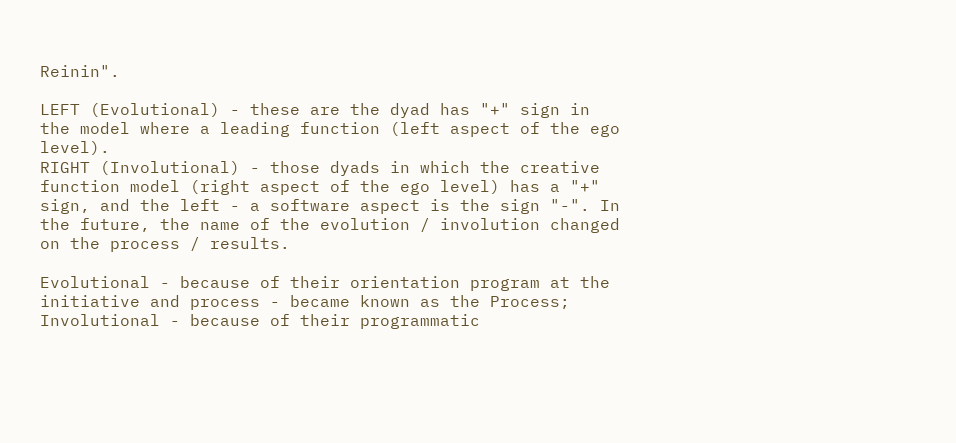Reinin".

LEFT (Evolutional) - these are the dyad has "+" sign in the model where a leading function (left aspect of the ego level).
RIGHT (Involutional) - those dyads in which the creative function model (right aspect of the ego level) has a "+" sign, and the left - a software aspect is the sign "-". In the future, the name of the evolution / involution changed on the process / results.

Evolutional - because of their orientation program at the initiative and process - became known as the Process; Involutional - because of their programmatic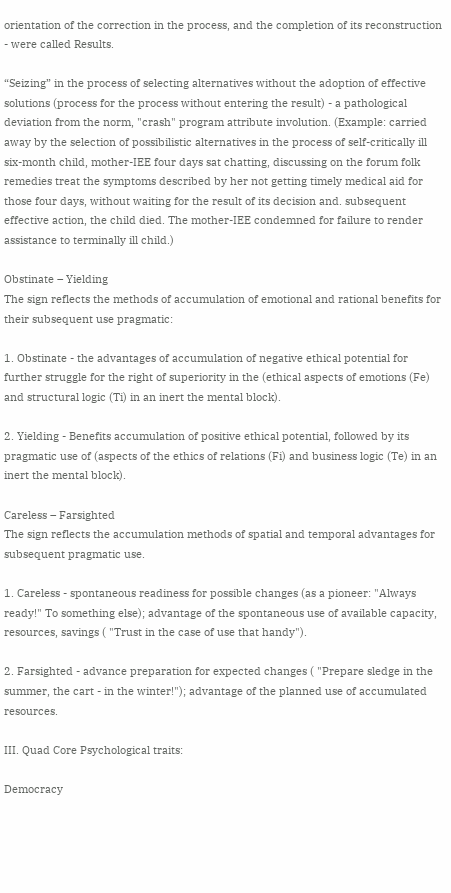orientation of the correction in the process, and the completion of its reconstruction - were called Results.

“Seizing” in the process of selecting alternatives without the adoption of effective solutions (process for the process without entering the result) - a pathological deviation from the norm, "crash" program attribute involution. (Example: carried away by the selection of possibilistic alternatives in the process of self-critically ill six-month child, mother-IEE four days sat chatting, discussing on the forum folk remedies treat the symptoms described by her not getting timely medical aid for those four days, without waiting for the result of its decision and. subsequent effective action, the child died. The mother-IEE condemned for failure to render assistance to terminally ill child.)

Obstinate – Yielding
The sign reflects the methods of accumulation of emotional and rational benefits for their subsequent use pragmatic:

1. Obstinate - the advantages of accumulation of negative ethical potential for further struggle for the right of superiority in the (ethical aspects of emotions (Fe) and structural logic (Ti) in an inert the mental block).

2. Yielding - Benefits accumulation of positive ethical potential, followed by its pragmatic use of (aspects of the ethics of relations (Fi) and business logic (Te) in an inert the mental block).

Careless – Farsighted
The sign reflects the accumulation methods of spatial and temporal advantages for subsequent pragmatic use.

1. Careless - spontaneous readiness for possible changes (as a pioneer: "Always ready!" To something else); advantage of the spontaneous use of available capacity, resources, savings ( "Trust in the case of use that handy").

2. Farsighted - advance preparation for expected changes ( "Prepare sledge in the summer, the cart - in the winter!"); advantage of the planned use of accumulated resources.

III. Quad Core Psychological traits:

Democracy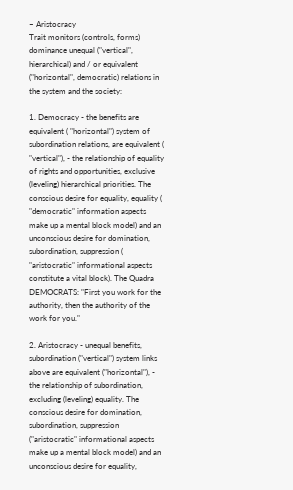– Aristocracy
Trait monitors (controls, forms) dominance unequal ("vertical", hierarchical) and / or equivalent ("horizontal", democratic) relations in the system and the society:

1. Democracy - the benefits are equivalent ( "horizontal") system of subordination relations, are equivalent ( "vertical"), - the relationship of equality of rights and opportunities, exclusive (leveling) hierarchical priorities. The conscious desire for equality, equality ( "democratic" information aspects make up a mental block model) and an unconscious desire for domination, subordination, suppression ( "aristocratic" informational aspects constitute a vital block). The Quadra DEMOCRATS: "First you work for the authority, then the authority of the work for you."

2. Aristocracy - unequal benefits, subordination ("vertical") system links above are equivalent ("horizontal"), - the relationship of subordination, excluding (leveling) equality. The conscious desire for domination, subordination, suppression ("aristocratic" informational aspects make up a mental block model) and an unconscious desire for equality,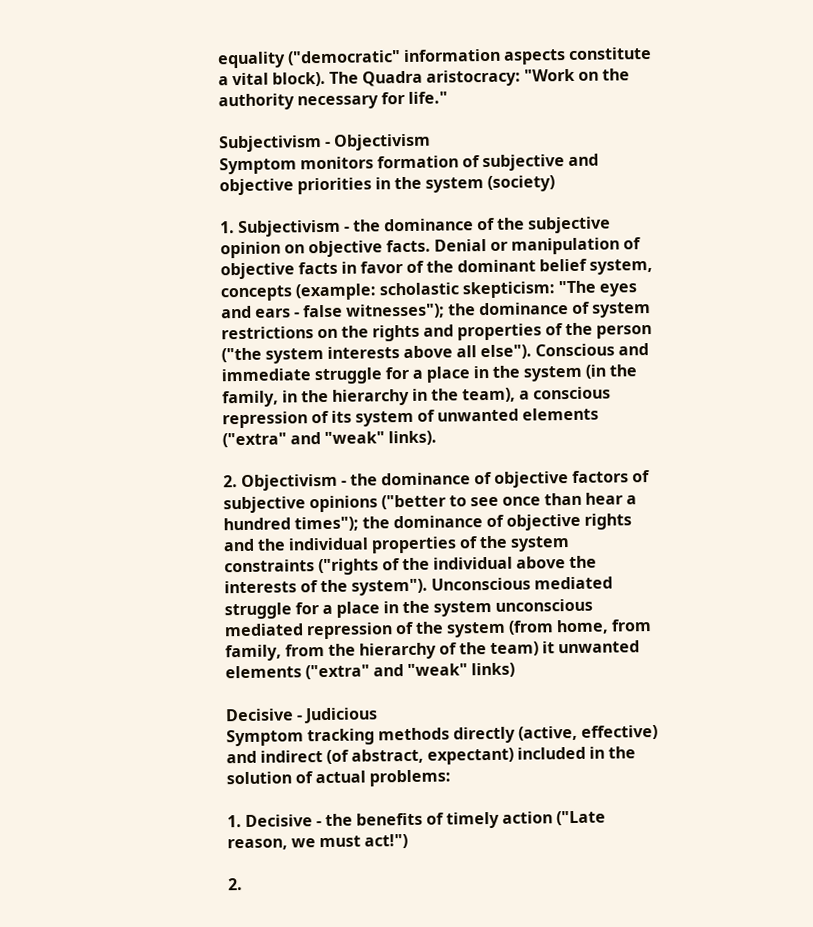equality ("democratic" information aspects constitute a vital block). The Quadra aristocracy: "Work on the authority necessary for life."

Subjectivism - Objectivism
Symptom monitors formation of subjective and objective priorities in the system (society)

1. Subjectivism - the dominance of the subjective opinion on objective facts. Denial or manipulation of objective facts in favor of the dominant belief system, concepts (example: scholastic skepticism: "The eyes and ears - false witnesses"); the dominance of system restrictions on the rights and properties of the person ("the system interests above all else"). Conscious and immediate struggle for a place in the system (in the family, in the hierarchy in the team), a conscious repression of its system of unwanted elements ("extra" and "weak" links).

2. Objectivism - the dominance of objective factors of subjective opinions ("better to see once than hear a hundred times"); the dominance of objective rights and the individual properties of the system constraints ("rights of the individual above the interests of the system"). Unconscious mediated struggle for a place in the system unconscious mediated repression of the system (from home, from family, from the hierarchy of the team) it unwanted elements ("extra" and "weak" links)

Decisive - Judicious
Symptom tracking methods directly (active, effective) and indirect (of abstract, expectant) included in the solution of actual problems:

1. Decisive - the benefits of timely action ("Late reason, we must act!")

2.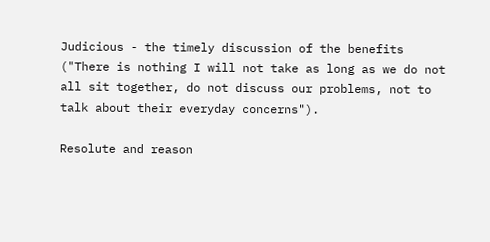Judicious - the timely discussion of the benefits ("There is nothing I will not take as long as we do not all sit together, do not discuss our problems, not to talk about their everyday concerns").

Resolute and reason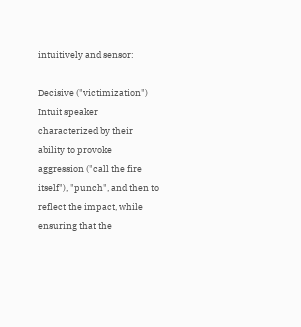intuitively and sensor:

Decisive ("victimization") Intuit speaker characterized by their ability to provoke aggression ("call the fire itself"), "punch", and then to reflect the impact, while ensuring that the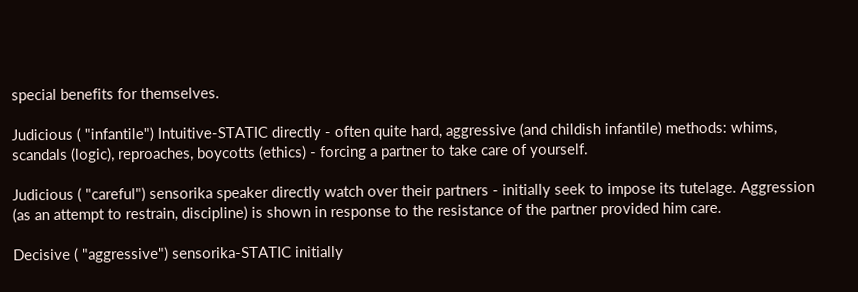special benefits for themselves.

Judicious ( "infantile") Intuitive-STATIC directly - often quite hard, aggressive (and childish infantile) methods: whims, scandals (logic), reproaches, boycotts (ethics) - forcing a partner to take care of yourself.

Judicious ( "careful") sensorika speaker directly watch over their partners - initially seek to impose its tutelage. Aggression (as an attempt to restrain, discipline) is shown in response to the resistance of the partner provided him care.

Decisive ( "aggressive") sensorika-STATIC initially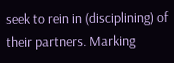seek to rein in (disciplining) of their partners. Marking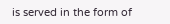is served in the form of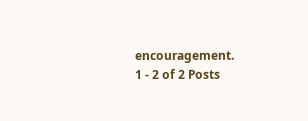encouragement.
1 - 2 of 2 Posts